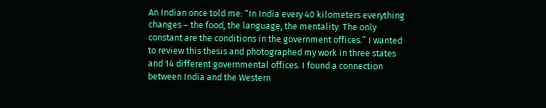An Indian once told me: “In India every 40 kilometers everything changes – the food, the language, the mentality. The only constant are the conditions in the government offices.” I wanted to review this thesis and photographed my work in three states and 14 different governmental offices. I found a connection between India and the Western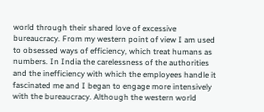world through their shared love of excessive bureaucracy. From my western point of view I am used to obsessed ways of efficiency, which treat humans as numbers. In India the carelessness of the authorities and the inefficiency with which the employees handle it fascinated me and I began to engage more intensively with the bureaucracy. Although the western world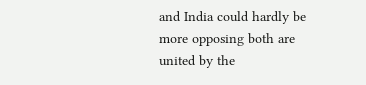and India could hardly be more opposing both are united by the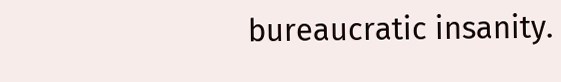bureaucratic insanity.